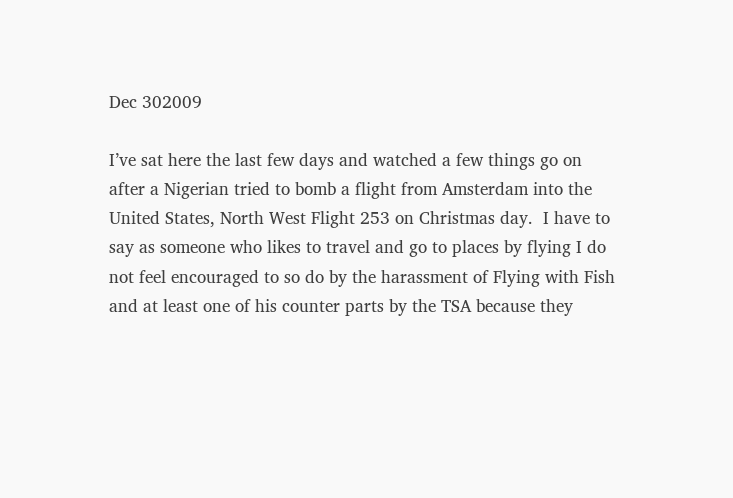Dec 302009

I’ve sat here the last few days and watched a few things go on after a Nigerian tried to bomb a flight from Amsterdam into the United States, North West Flight 253 on Christmas day.  I have to say as someone who likes to travel and go to places by flying I do not feel encouraged to so do by the harassment of Flying with Fish and at least one of his counter parts by the TSA because they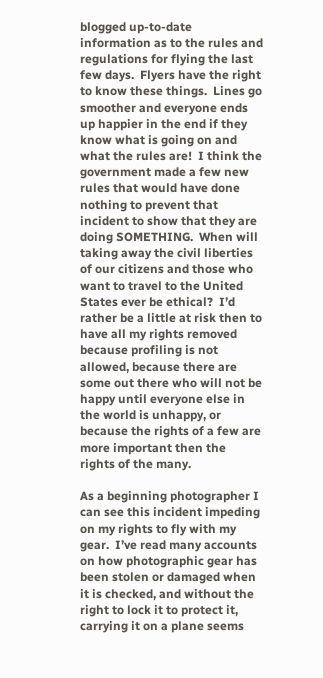blogged up-to-date information as to the rules and regulations for flying the last few days.  Flyers have the right to know these things.  Lines go smoother and everyone ends up happier in the end if they know what is going on and what the rules are!  I think the government made a few new rules that would have done nothing to prevent that incident to show that they are doing SOMETHING.  When will taking away the civil liberties of our citizens and those who want to travel to the United States ever be ethical?  I’d rather be a little at risk then to have all my rights removed because profiling is not allowed, because there are some out there who will not be happy until everyone else in the world is unhappy, or because the rights of a few are more important then the rights of the many.

As a beginning photographer I can see this incident impeding on my rights to fly with my gear.  I’ve read many accounts on how photographic gear has been stolen or damaged when it is checked, and without the right to lock it to protect it, carrying it on a plane seems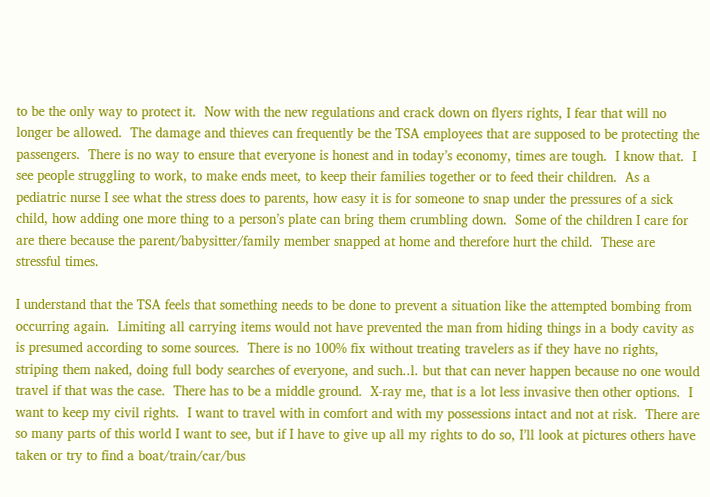to be the only way to protect it.  Now with the new regulations and crack down on flyers rights, I fear that will no longer be allowed.  The damage and thieves can frequently be the TSA employees that are supposed to be protecting the passengers.  There is no way to ensure that everyone is honest and in today’s economy, times are tough.  I know that.  I see people struggling to work, to make ends meet, to keep their families together or to feed their children.  As a pediatric nurse I see what the stress does to parents, how easy it is for someone to snap under the pressures of a sick child, how adding one more thing to a person’s plate can bring them crumbling down.  Some of the children I care for are there because the parent/babysitter/family member snapped at home and therefore hurt the child.  These are stressful times.

I understand that the TSA feels that something needs to be done to prevent a situation like the attempted bombing from occurring again.  Limiting all carrying items would not have prevented the man from hiding things in a body cavity as is presumed according to some sources.  There is no 100% fix without treating travelers as if they have no rights, striping them naked, doing full body searches of everyone, and such..l. but that can never happen because no one would travel if that was the case.  There has to be a middle ground.  X-ray me, that is a lot less invasive then other options.  I want to keep my civil rights.  I want to travel with in comfort and with my possessions intact and not at risk.  There are so many parts of this world I want to see, but if I have to give up all my rights to do so, I’ll look at pictures others have taken or try to find a boat/train/car/bus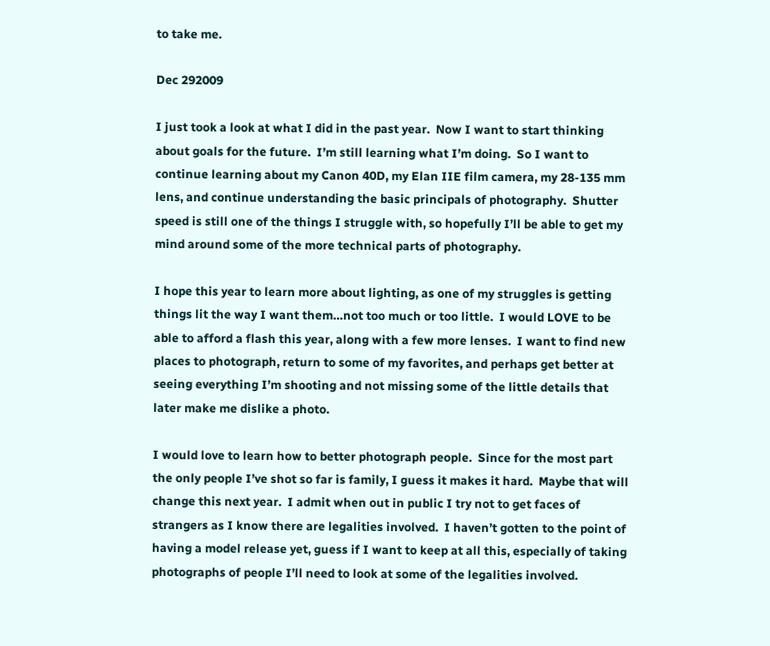to take me.

Dec 292009

I just took a look at what I did in the past year.  Now I want to start thinking about goals for the future.  I’m still learning what I’m doing.  So I want to continue learning about my Canon 40D, my Elan IIE film camera, my 28-135 mm lens, and continue understanding the basic principals of photography.  Shutter speed is still one of the things I struggle with, so hopefully I’ll be able to get my mind around some of the more technical parts of photography.

I hope this year to learn more about lighting, as one of my struggles is getting things lit the way I want them…not too much or too little.  I would LOVE to be able to afford a flash this year, along with a few more lenses.  I want to find new places to photograph, return to some of my favorites, and perhaps get better at seeing everything I’m shooting and not missing some of the little details that later make me dislike a photo.

I would love to learn how to better photograph people.  Since for the most part the only people I’ve shot so far is family, I guess it makes it hard.  Maybe that will change this next year.  I admit when out in public I try not to get faces of strangers as I know there are legalities involved.  I haven’t gotten to the point of having a model release yet, guess if I want to keep at all this, especially of taking photographs of people I’ll need to look at some of the legalities involved.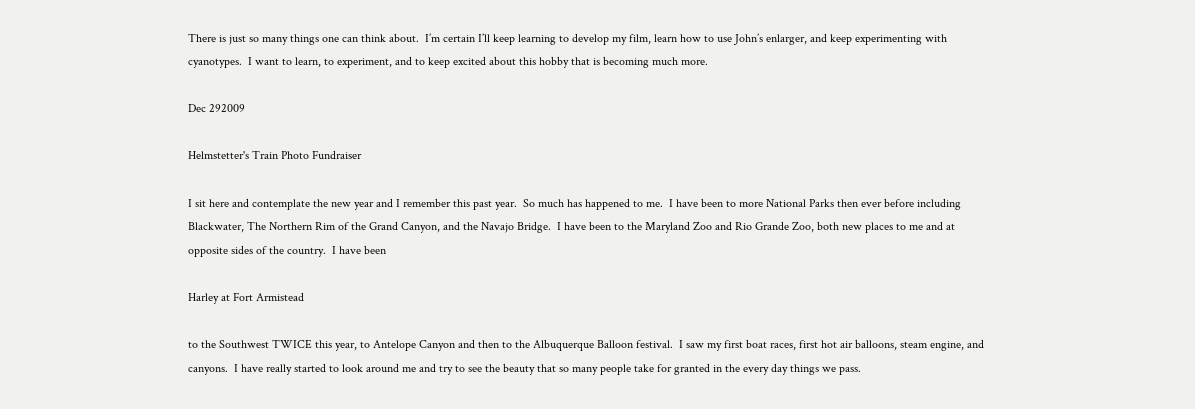There is just so many things one can think about.  I’m certain I’ll keep learning to develop my film, learn how to use John’s enlarger, and keep experimenting with cyanotypes.  I want to learn, to experiment, and to keep excited about this hobby that is becoming much more.

Dec 292009

Helmstetter's Train Photo Fundraiser

I sit here and contemplate the new year and I remember this past year.  So much has happened to me.  I have been to more National Parks then ever before including Blackwater, The Northern Rim of the Grand Canyon, and the Navajo Bridge.  I have been to the Maryland Zoo and Rio Grande Zoo, both new places to me and at opposite sides of the country.  I have been

Harley at Fort Armistead

to the Southwest TWICE this year, to Antelope Canyon and then to the Albuquerque Balloon festival.  I saw my first boat races, first hot air balloons, steam engine, and canyons.  I have really started to look around me and try to see the beauty that so many people take for granted in the every day things we pass.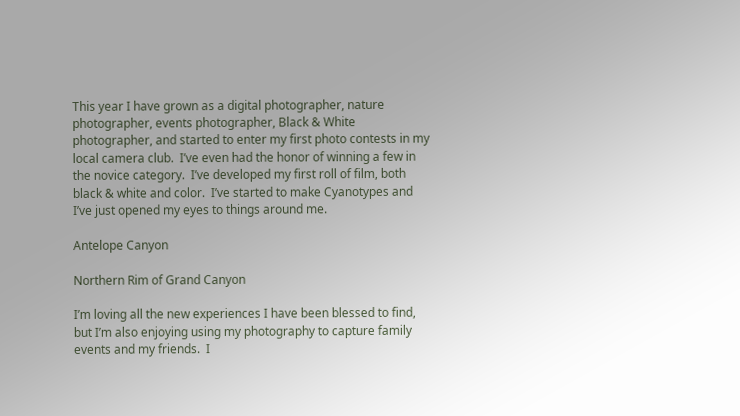This year I have grown as a digital photographer, nature photographer, events photographer, Black & White photographer, and started to enter my first photo contests in my local camera club.  I’ve even had the honor of winning a few in the novice category.  I’ve developed my first roll of film, both black & white and color.  I’ve started to make Cyanotypes and I’ve just opened my eyes to things around me.

Antelope Canyon

Northern Rim of Grand Canyon

I’m loving all the new experiences I have been blessed to find, but I’m also enjoying using my photography to capture family events and my friends.  I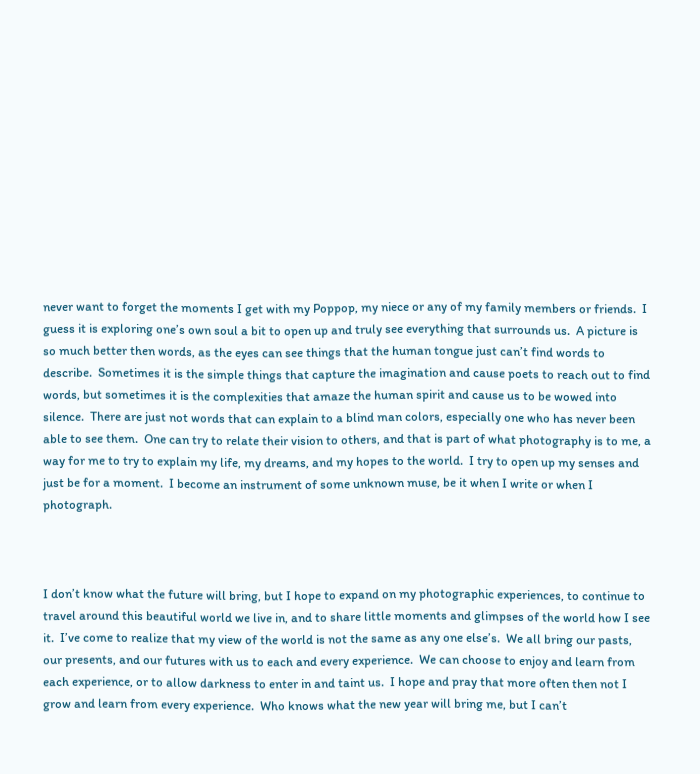never want to forget the moments I get with my Poppop, my niece or any of my family members or friends.  I guess it is exploring one’s own soul a bit to open up and truly see everything that surrounds us.  A picture is so much better then words, as the eyes can see things that the human tongue just can’t find words to describe.  Sometimes it is the simple things that capture the imagination and cause poets to reach out to find words, but sometimes it is the complexities that amaze the human spirit and cause us to be wowed into silence.  There are just not words that can explain to a blind man colors, especially one who has never been able to see them.  One can try to relate their vision to others, and that is part of what photography is to me, a way for me to try to explain my life, my dreams, and my hopes to the world.  I try to open up my senses and just be for a moment.  I become an instrument of some unknown muse, be it when I write or when I photograph.



I don’t know what the future will bring, but I hope to expand on my photographic experiences, to continue to travel around this beautiful world we live in, and to share little moments and glimpses of the world how I see it.  I’ve come to realize that my view of the world is not the same as any one else’s.  We all bring our pasts, our presents, and our futures with us to each and every experience.  We can choose to enjoy and learn from each experience, or to allow darkness to enter in and taint us.  I hope and pray that more often then not I grow and learn from every experience.  Who knows what the new year will bring me, but I can’t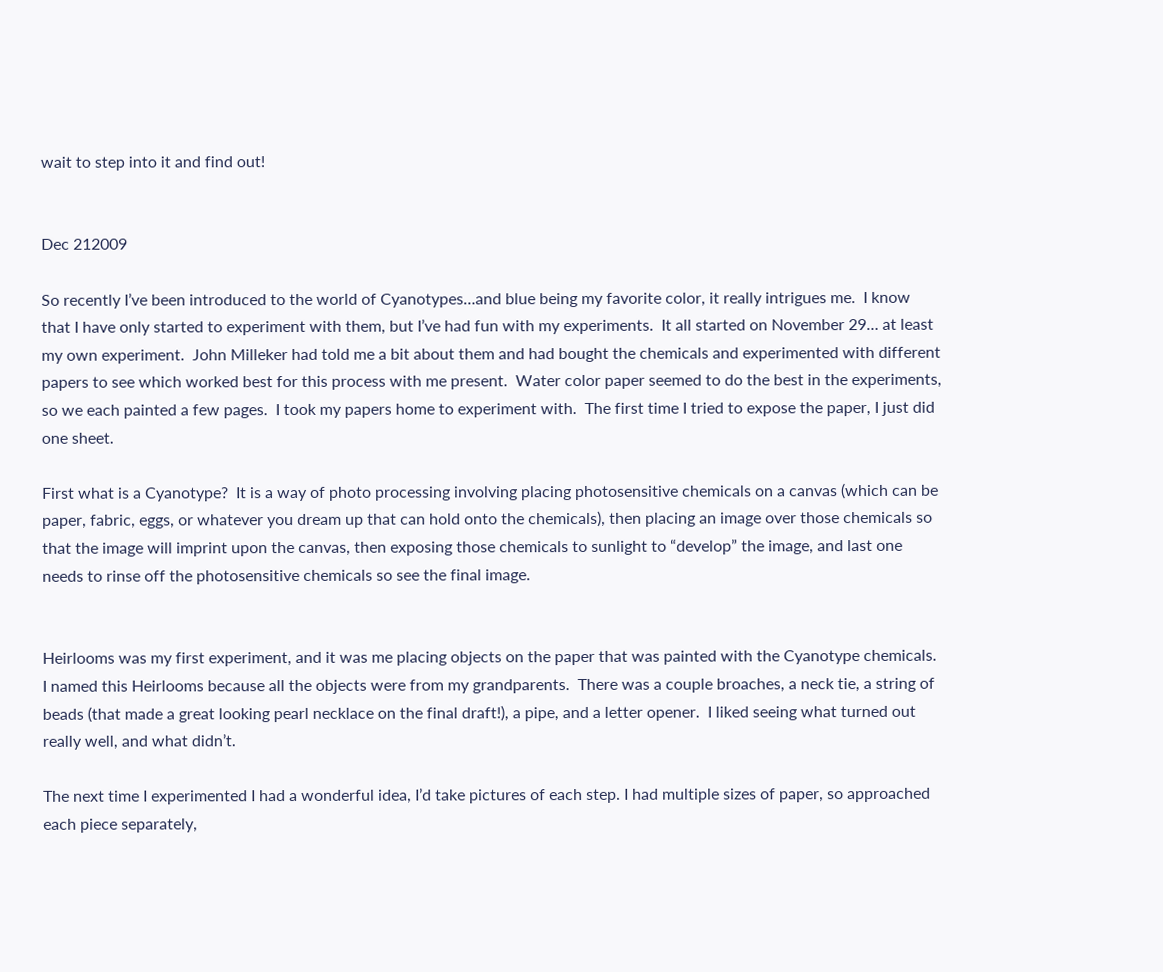wait to step into it and find out!


Dec 212009

So recently I’ve been introduced to the world of Cyanotypes…and blue being my favorite color, it really intrigues me.  I know that I have only started to experiment with them, but I’ve had fun with my experiments.  It all started on November 29… at least my own experiment.  John Milleker had told me a bit about them and had bought the chemicals and experimented with different papers to see which worked best for this process with me present.  Water color paper seemed to do the best in the experiments, so we each painted a few pages.  I took my papers home to experiment with.  The first time I tried to expose the paper, I just did one sheet.

First what is a Cyanotype?  It is a way of photo processing involving placing photosensitive chemicals on a canvas (which can be paper, fabric, eggs, or whatever you dream up that can hold onto the chemicals), then placing an image over those chemicals so that the image will imprint upon the canvas, then exposing those chemicals to sunlight to “develop” the image, and last one needs to rinse off the photosensitive chemicals so see the final image.


Heirlooms was my first experiment, and it was me placing objects on the paper that was painted with the Cyanotype chemicals.  I named this Heirlooms because all the objects were from my grandparents.  There was a couple broaches, a neck tie, a string of beads (that made a great looking pearl necklace on the final draft!), a pipe, and a letter opener.  I liked seeing what turned out really well, and what didn’t.

The next time I experimented I had a wonderful idea, I’d take pictures of each step. I had multiple sizes of paper, so approached each piece separately,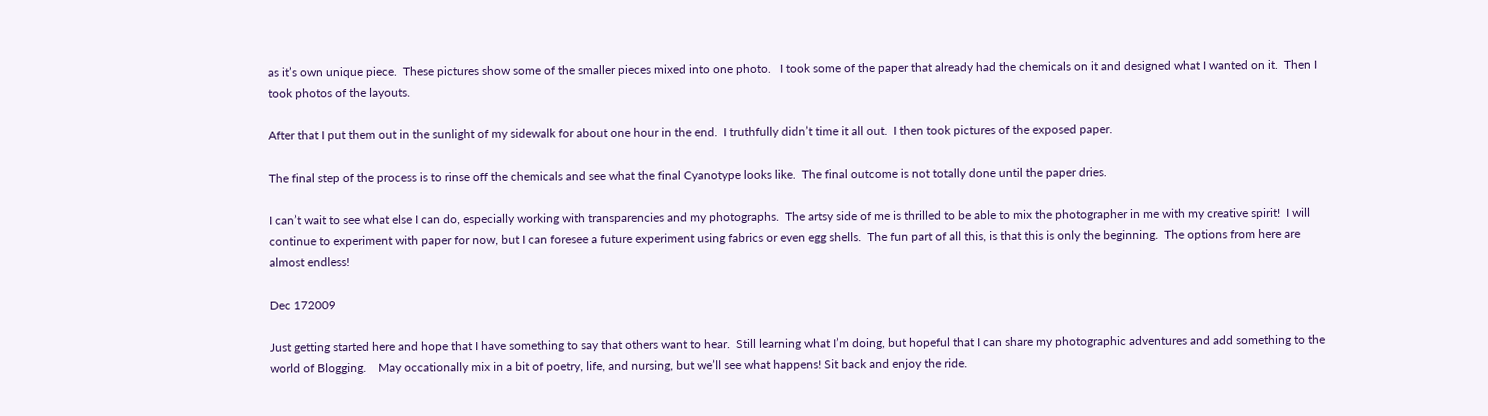as it’s own unique piece.  These pictures show some of the smaller pieces mixed into one photo.   I took some of the paper that already had the chemicals on it and designed what I wanted on it.  Then I took photos of the layouts.

After that I put them out in the sunlight of my sidewalk for about one hour in the end.  I truthfully didn’t time it all out.  I then took pictures of the exposed paper.

The final step of the process is to rinse off the chemicals and see what the final Cyanotype looks like.  The final outcome is not totally done until the paper dries.

I can’t wait to see what else I can do, especially working with transparencies and my photographs.  The artsy side of me is thrilled to be able to mix the photographer in me with my creative spirit!  I will continue to experiment with paper for now, but I can foresee a future experiment using fabrics or even egg shells.  The fun part of all this, is that this is only the beginning.  The options from here are almost endless!

Dec 172009

Just getting started here and hope that I have something to say that others want to hear.  Still learning what I’m doing, but hopeful that I can share my photographic adventures and add something to the world of Blogging.    May occationally mix in a bit of poetry, life, and nursing, but we’ll see what happens! Sit back and enjoy the ride.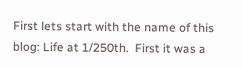First lets start with the name of this blog: Life at 1/250th.  First it was a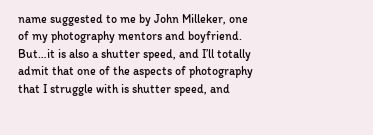name suggested to me by John Milleker, one of my photography mentors and boyfriend.  But…it is also a shutter speed, and I’ll totally admit that one of the aspects of photography that I struggle with is shutter speed, and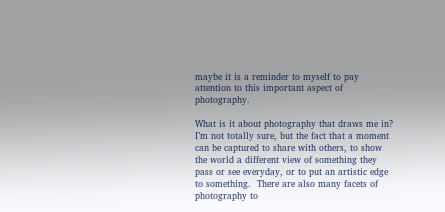maybe it is a reminder to myself to pay attention to this important aspect of photography.

What is it about photography that draws me in?  I’m not totally sure, but the fact that a moment can be captured to share with others, to show the world a different view of something they pass or see everyday, or to put an artistic edge to something.  There are also many facets of photography to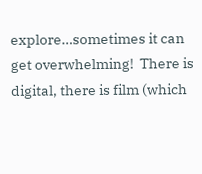explore…sometimes it can get overwhelming!  There is digital, there is film (which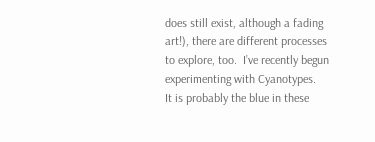does still exist, although a fading art!), there are different processes to explore, too.  I’ve recently begun experimenting with Cyanotypes.   It is probably the blue in these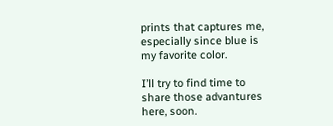prints that captures me, especially since blue is my favorite color.

I’ll try to find time to share those advantures here, soon.